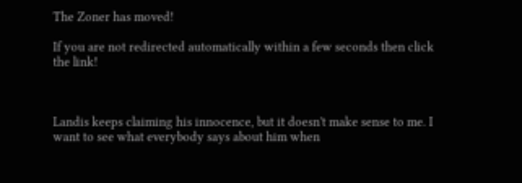The Zoner has moved!

If you are not redirected automatically within a few seconds then click the link!



Landis keeps claiming his innocence, but it doesn't make sense to me. I want to see what everybody says about him when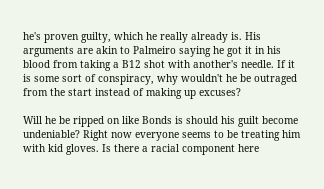he's proven guilty, which he really already is. His arguments are akin to Palmeiro saying he got it in his blood from taking a B12 shot with another's needle. If it is some sort of conspiracy, why wouldn't he be outraged from the start instead of making up excuses?

Will he be ripped on like Bonds is should his guilt become undeniable? Right now everyone seems to be treating him with kid gloves. Is there a racial component here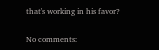that's working in his favor?

No comments: